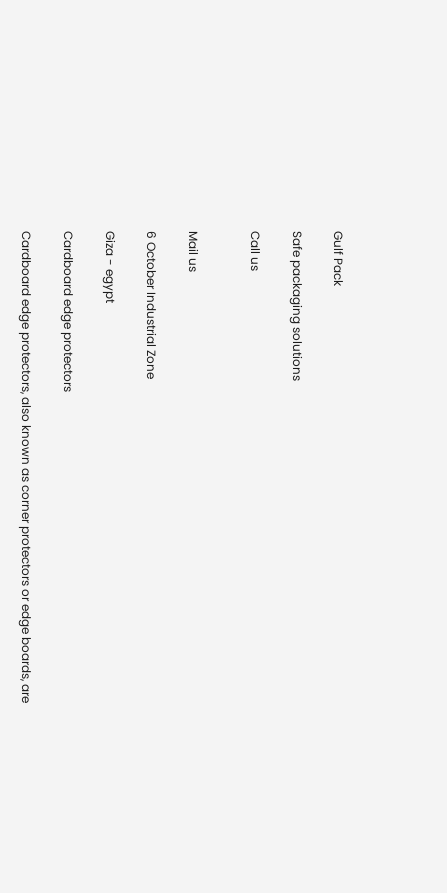Gulf Pack

Safe packaging solutions

Call us


Mail us

6 October Industrial Zone

Giza - egypt

Cardboard edge protectors

Cardboard edge protectors, also known as corner protectors or edge boards, are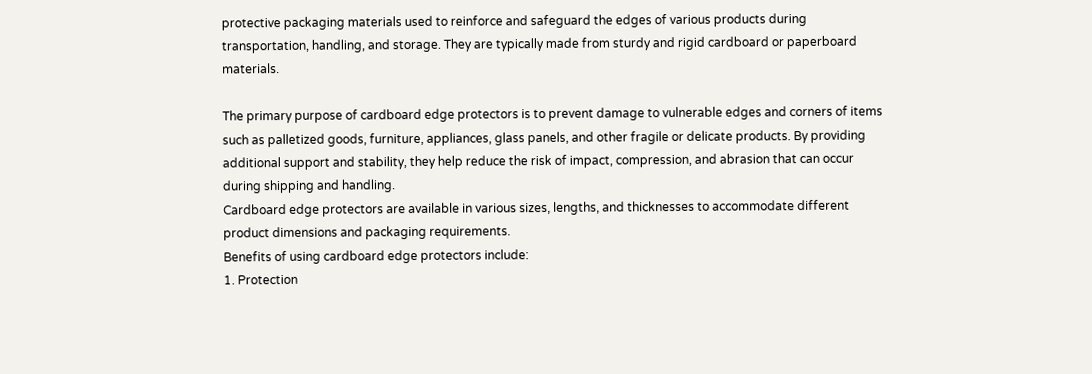protective packaging materials used to reinforce and safeguard the edges of various products during transportation, handling, and storage. They are typically made from sturdy and rigid cardboard or paperboard materials.

The primary purpose of cardboard edge protectors is to prevent damage to vulnerable edges and corners of items such as palletized goods, furniture, appliances, glass panels, and other fragile or delicate products. By providing additional support and stability, they help reduce the risk of impact, compression, and abrasion that can occur during shipping and handling.
Cardboard edge protectors are available in various sizes, lengths, and thicknesses to accommodate different product dimensions and packaging requirements.
Benefits of using cardboard edge protectors include:
1. Protection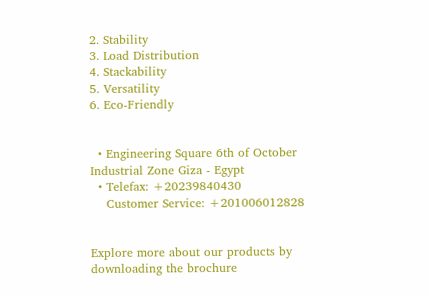2. Stability
3. Load Distribution
4. Stackability
5. Versatility
6. Eco-Friendly


  • Engineering Square 6th of October Industrial Zone Giza - Egypt
  • Telefax: +20239840430
    Customer Service: +201006012828


Explore more about our products by downloading the brochure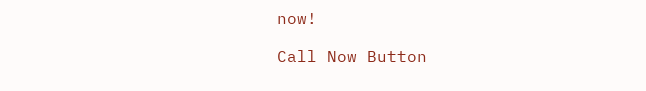now!

Call Now Button